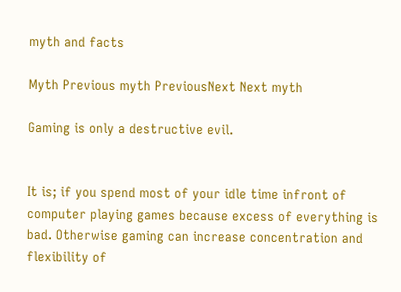myth and facts

Myth Previous myth PreviousNext Next myth

Gaming is only a destructive evil.


It is; if you spend most of your idle time infront of computer playing games because excess of everything is bad. Otherwise gaming can increase concentration and flexibility of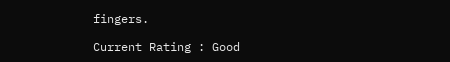fingers.

Current Rating : Good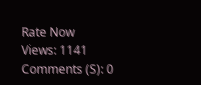Rate Now
Views: 1141
Comments (S): 0